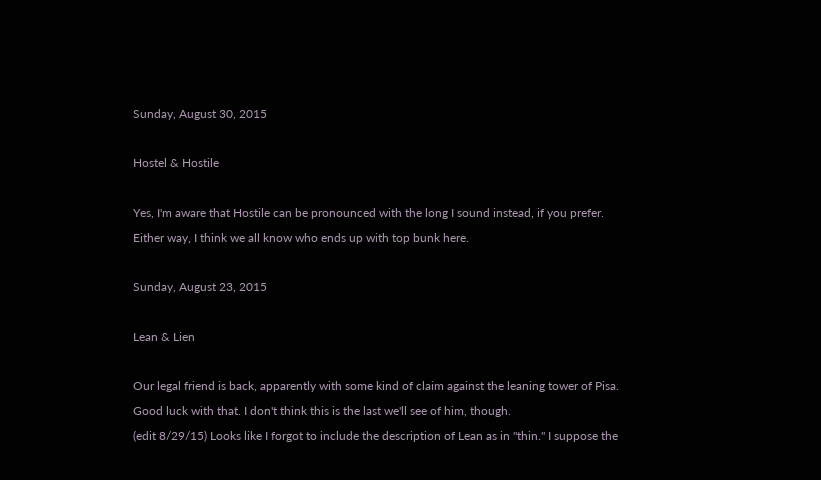Sunday, August 30, 2015

Hostel & Hostile

Yes, I'm aware that Hostile can be pronounced with the long I sound instead, if you prefer. Either way, I think we all know who ends up with top bunk here.

Sunday, August 23, 2015

Lean & Lien

Our legal friend is back, apparently with some kind of claim against the leaning tower of Pisa. Good luck with that. I don't think this is the last we'll see of him, though.
(edit 8/29/15) Looks like I forgot to include the description of Lean as in "thin." I suppose the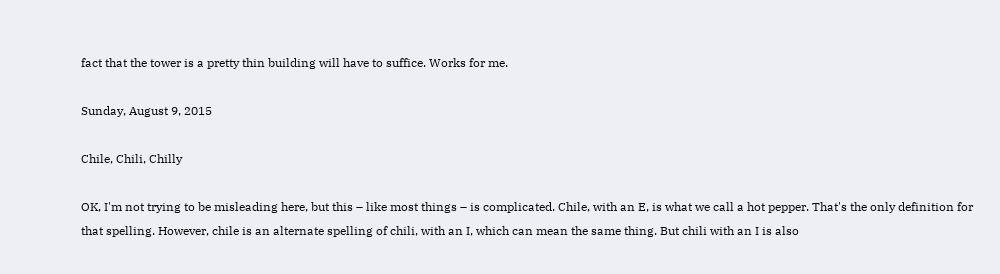fact that the tower is a pretty thin building will have to suffice. Works for me.

Sunday, August 9, 2015

Chile, Chili, Chilly

OK, I'm not trying to be misleading here, but this – like most things – is complicated. Chile, with an E, is what we call a hot pepper. That's the only definition for that spelling. However, chile is an alternate spelling of chili, with an I, which can mean the same thing. But chili with an I is also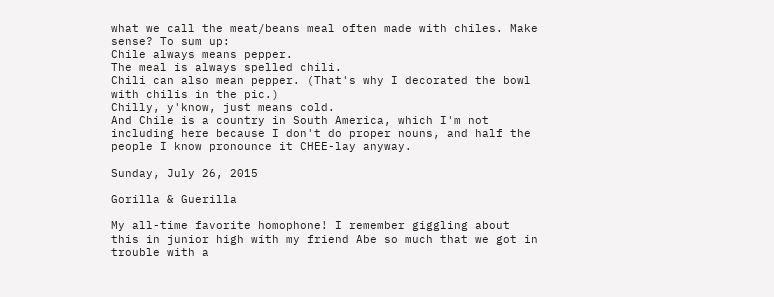what we call the meat/beans meal often made with chiles. Make sense? To sum up:
Chile always means pepper.
The meal is always spelled chili.
Chili can also mean pepper. (That's why I decorated the bowl with chilis in the pic.)
Chilly, y'know, just means cold.
And Chile is a country in South America, which I'm not including here because I don't do proper nouns, and half the people I know pronounce it CHEE-lay anyway.

Sunday, July 26, 2015

Gorilla & Guerilla

My all-time favorite homophone! I remember giggling about this in junior high with my friend Abe so much that we got in trouble with a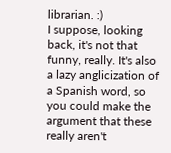librarian. :)
I suppose, looking back, it's not that funny, really. It's also a lazy anglicization of a Spanish word, so you could make the argument that these really aren't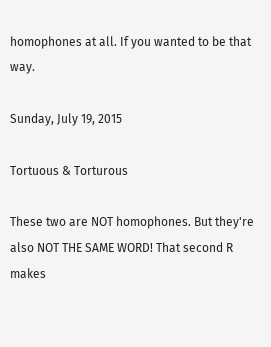homophones at all. If you wanted to be that way.

Sunday, July 19, 2015

Tortuous & Torturous

These two are NOT homophones. But they're also NOT THE SAME WORD! That second R makes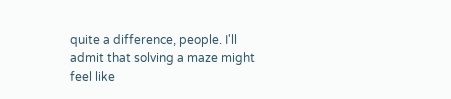quite a difference, people. I'll admit that solving a maze might feel like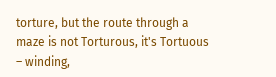torture, but the route through a maze is not Torturous, it's Tortuous – winding,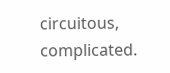circuitous, complicated.